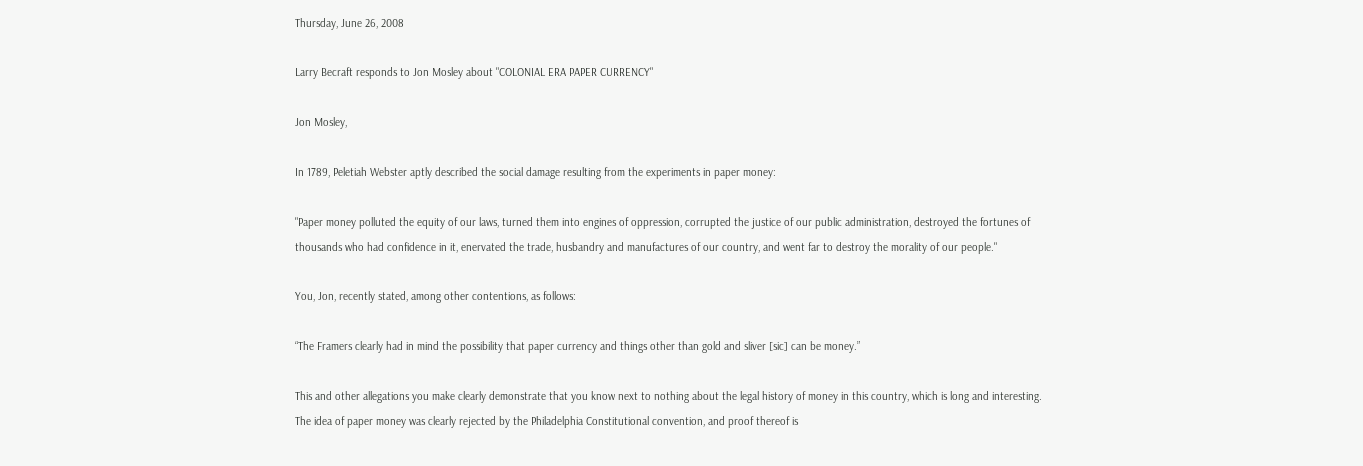Thursday, June 26, 2008

Larry Becraft responds to Jon Mosley about "COLONIAL ERA PAPER CURRENCY"

Jon Mosley,

In 1789, Peletiah Webster aptly described the social damage resulting from the experiments in paper money:

"Paper money polluted the equity of our laws, turned them into engines of oppression, corrupted the justice of our public administration, destroyed the fortunes of thousands who had confidence in it, enervated the trade, husbandry and manufactures of our country, and went far to destroy the morality of our people."

You, Jon, recently stated, among other contentions, as follows:

“The Framers clearly had in mind the possibility that paper currency and things other than gold and sliver [sic] can be money.”

This and other allegations you make clearly demonstrate that you know next to nothing about the legal history of money in this country, which is long and interesting.
The idea of paper money was clearly rejected by the Philadelphia Constitutional convention, and proof thereof is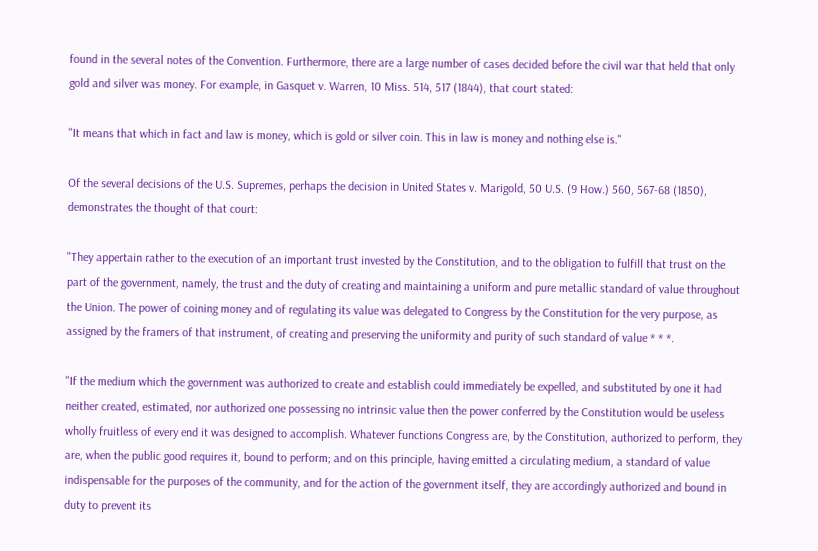found in the several notes of the Convention. Furthermore, there are a large number of cases decided before the civil war that held that only gold and silver was money. For example, in Gasquet v. Warren, 10 Miss. 514, 517 (1844), that court stated:

"It means that which in fact and law is money, which is gold or silver coin. This in law is money and nothing else is."

Of the several decisions of the U.S. Supremes, perhaps the decision in United States v. Marigold, 50 U.S. (9 How.) 560, 567-68 (1850), demonstrates the thought of that court:

"They appertain rather to the execution of an important trust invested by the Constitution, and to the obligation to fulfill that trust on the part of the government, namely, the trust and the duty of creating and maintaining a uniform and pure metallic standard of value throughout the Union. The power of coining money and of regulating its value was delegated to Congress by the Constitution for the very purpose, as assigned by the framers of that instrument, of creating and preserving the uniformity and purity of such standard of value * * *.

"If the medium which the government was authorized to create and establish could immediately be expelled, and substituted by one it had neither created, estimated, nor authorized one possessing no intrinsic value then the power conferred by the Constitution would be useless wholly fruitless of every end it was designed to accomplish. Whatever functions Congress are, by the Constitution, authorized to perform, they are, when the public good requires it, bound to perform; and on this principle, having emitted a circulating medium, a standard of value indispensable for the purposes of the community, and for the action of the government itself, they are accordingly authorized and bound in duty to prevent its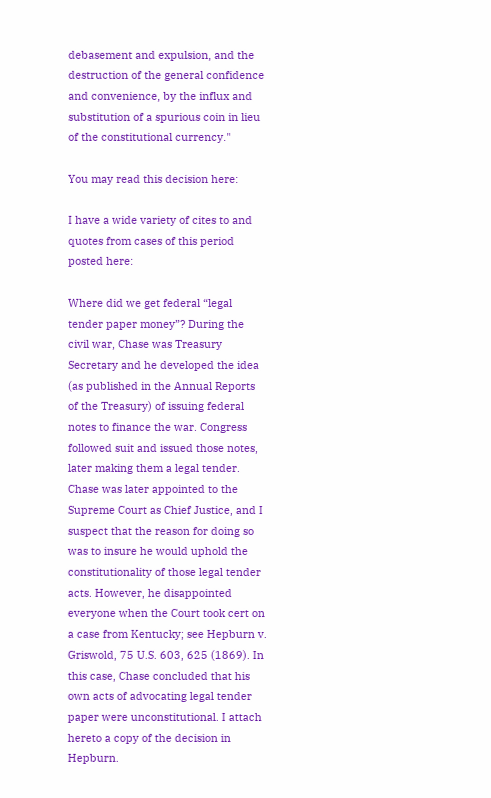debasement and expulsion, and the destruction of the general confidence and convenience, by the influx and substitution of a spurious coin in lieu of the constitutional currency."

You may read this decision here:

I have a wide variety of cites to and quotes from cases of this period posted here:

Where did we get federal “legal tender paper money”? During the civil war, Chase was Treasury Secretary and he developed the idea (as published in the Annual Reports of the Treasury) of issuing federal notes to finance the war. Congress followed suit and issued those notes, later making them a legal tender. Chase was later appointed to the Supreme Court as Chief Justice, and I suspect that the reason for doing so was to insure he would uphold the constitutionality of those legal tender acts. However, he disappointed everyone when the Court took cert on a case from Kentucky; see Hepburn v. Griswold, 75 U.S. 603, 625 (1869). In this case, Chase concluded that his own acts of advocating legal tender paper were unconstitutional. I attach hereto a copy of the decision in Hepburn.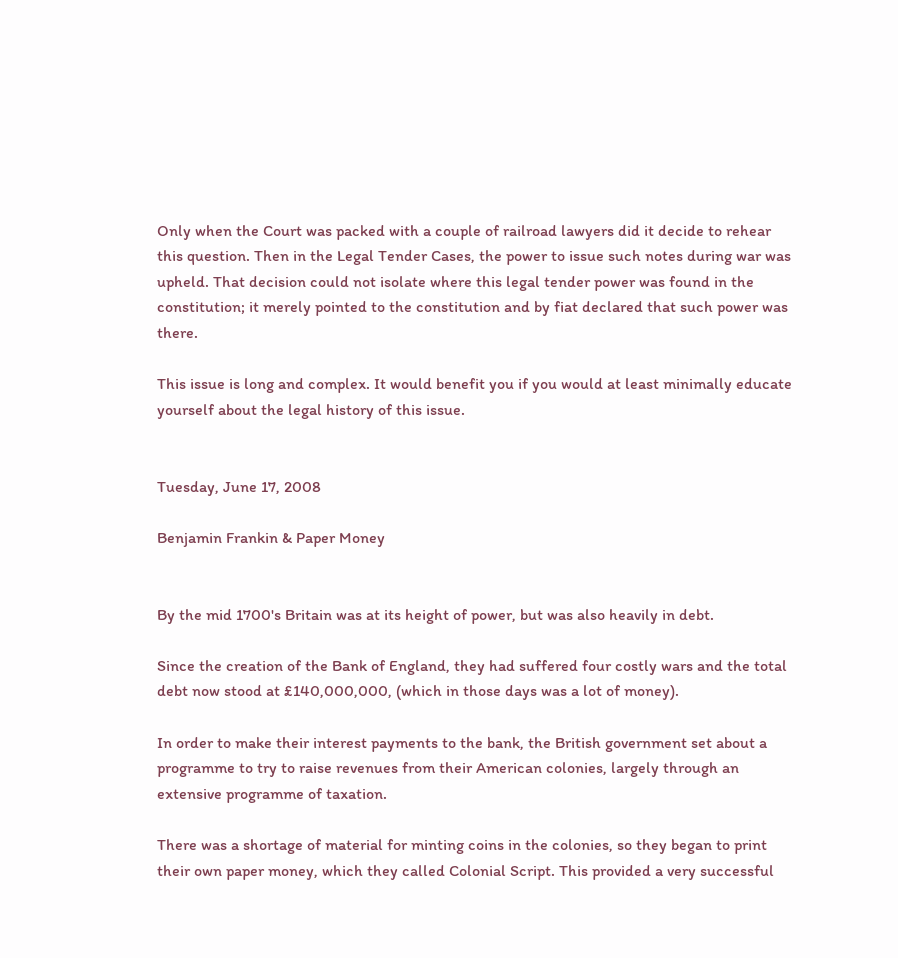Only when the Court was packed with a couple of railroad lawyers did it decide to rehear this question. Then in the Legal Tender Cases, the power to issue such notes during war was upheld. That decision could not isolate where this legal tender power was found in the constitution; it merely pointed to the constitution and by fiat declared that such power was there.

This issue is long and complex. It would benefit you if you would at least minimally educate yourself about the legal history of this issue.


Tuesday, June 17, 2008

Benjamin Frankin & Paper Money


By the mid 1700's Britain was at its height of power, but was also heavily in debt.

Since the creation of the Bank of England, they had suffered four costly wars and the total debt now stood at £140,000,000, (which in those days was a lot of money).

In order to make their interest payments to the bank, the British government set about a programme to try to raise revenues from their American colonies, largely through an extensive programme of taxation.

There was a shortage of material for minting coins in the colonies, so they began to print their own paper money, which they called Colonial Script. This provided a very successful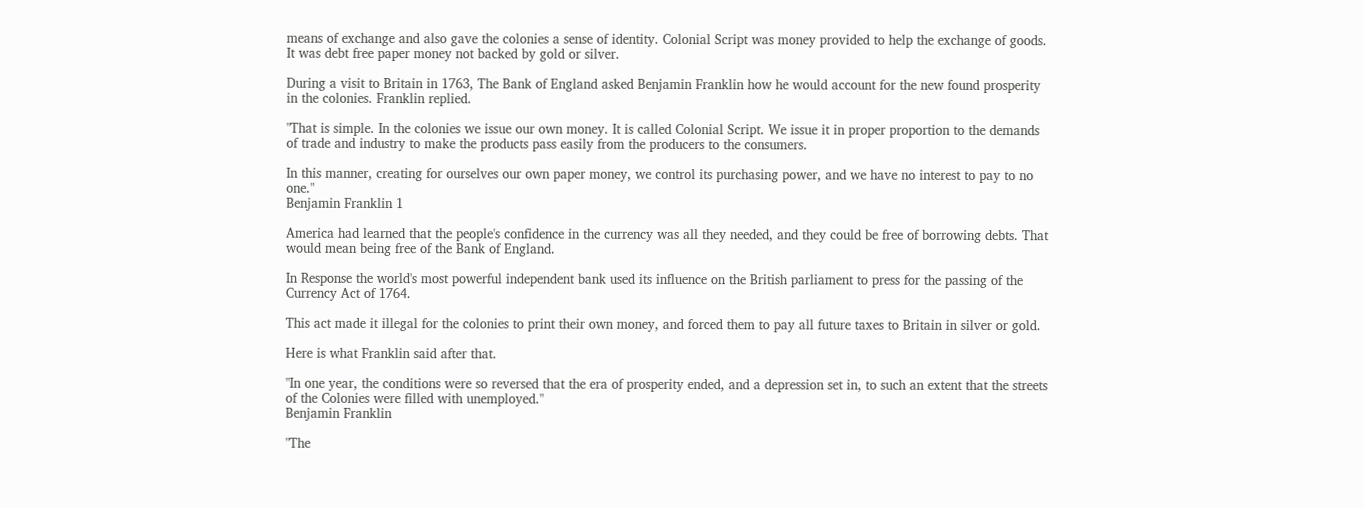means of exchange and also gave the colonies a sense of identity. Colonial Script was money provided to help the exchange of goods. It was debt free paper money not backed by gold or silver.

During a visit to Britain in 1763, The Bank of England asked Benjamin Franklin how he would account for the new found prosperity in the colonies. Franklin replied.

"That is simple. In the colonies we issue our own money. It is called Colonial Script. We issue it in proper proportion to the demands of trade and industry to make the products pass easily from the producers to the consumers.

In this manner, creating for ourselves our own paper money, we control its purchasing power, and we have no interest to pay to no one."
Benjamin Franklin 1

America had learned that the people's confidence in the currency was all they needed, and they could be free of borrowing debts. That would mean being free of the Bank of England.

In Response the world's most powerful independent bank used its influence on the British parliament to press for the passing of the Currency Act of 1764.

This act made it illegal for the colonies to print their own money, and forced them to pay all future taxes to Britain in silver or gold.

Here is what Franklin said after that.

"In one year, the conditions were so reversed that the era of prosperity ended, and a depression set in, to such an extent that the streets of the Colonies were filled with unemployed."
Benjamin Franklin

"The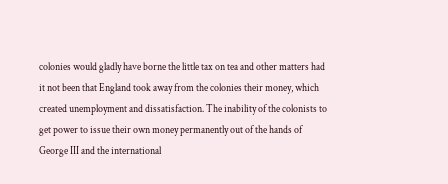colonies would gladly have borne the little tax on tea and other matters had it not been that England took away from the colonies their money, which created unemployment and dissatisfaction. The inability of the colonists to get power to issue their own money permanently out of the hands of George III and the international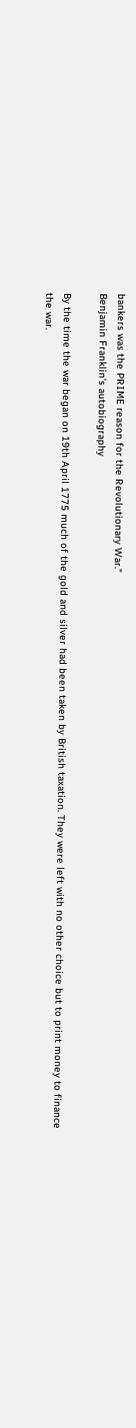bankers was the PRIME reason for the Revolutionary War."
Benjamin Franklin's autobiography

By the time the war began on 19th April 1775 much of the gold and silver had been taken by British taxation. They were left with no other choice but to print money to finance the war.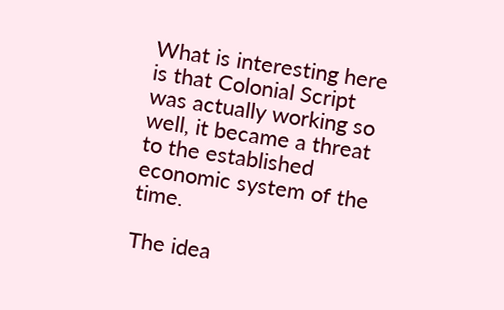What is interesting here is that Colonial Script was actually working so well, it became a threat to the established economic system of the time.

The idea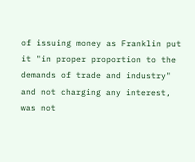of issuing money as Franklin put it "in proper proportion to the demands of trade and industry" and not charging any interest, was not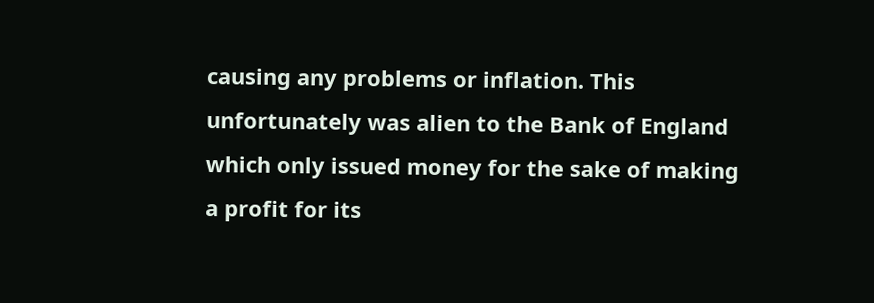causing any problems or inflation. This unfortunately was alien to the Bank of England which only issued money for the sake of making a profit for its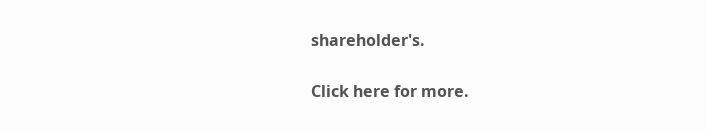shareholder's.

Click here for more.